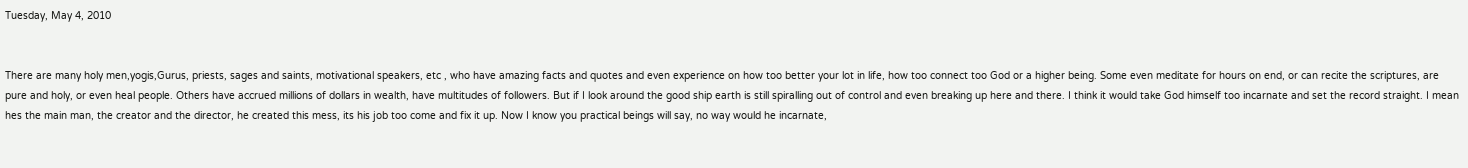Tuesday, May 4, 2010


There are many holy men,yogis,Gurus, priests, sages and saints, motivational speakers, etc , who have amazing facts and quotes and even experience on how too better your lot in life, how too connect too God or a higher being. Some even meditate for hours on end, or can recite the scriptures, are pure and holy, or even heal people. Others have accrued millions of dollars in wealth, have multitudes of followers. But if I look around the good ship earth is still spiralling out of control and even breaking up here and there. I think it would take God himself too incarnate and set the record straight. I mean hes the main man, the creator and the director, he created this mess, its his job too come and fix it up. Now I know you practical beings will say, no way would he incarnate,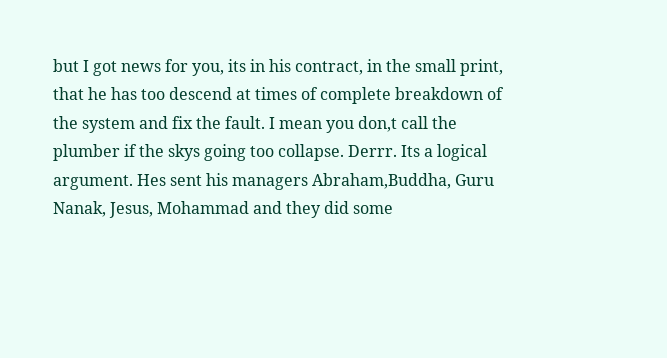but I got news for you, its in his contract, in the small print, that he has too descend at times of complete breakdown of the system and fix the fault. I mean you don,t call the plumber if the skys going too collapse. Derrr. Its a logical argument. Hes sent his managers Abraham,Buddha, Guru Nanak, Jesus, Mohammad and they did some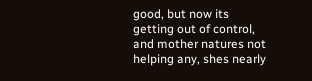good, but now its getting out of control, and mother natures not helping any, shes nearly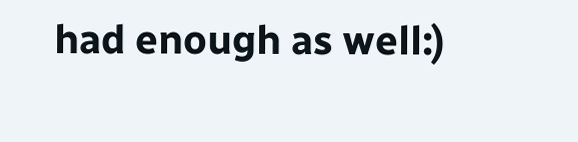had enough as well:)